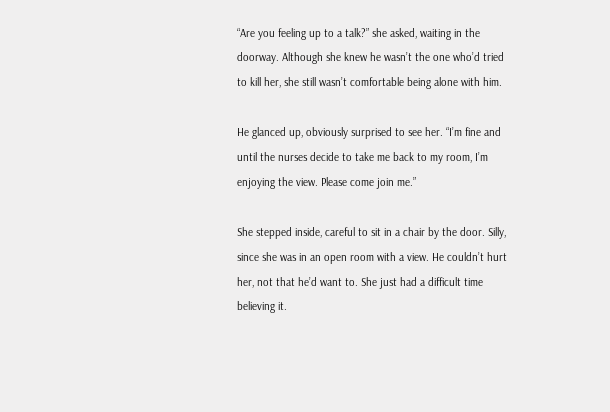“Are you feeling up to a talk?” she asked, waiting in the doorway. Although she knew he wasn’t the one who’d tried to kill her, she still wasn’t comfortable being alone with him.

He glanced up, obviously surprised to see her. “I’m fine and until the nurses decide to take me back to my room, I’m enjoying the view. Please come join me.”

She stepped inside, careful to sit in a chair by the door. Silly, since she was in an open room with a view. He couldn’t hurt her, not that he’d want to. She just had a difficult time believing it.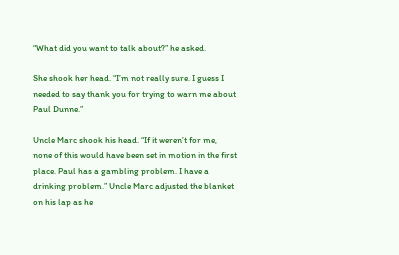“What did you want to talk about?” he asked.

She shook her head. “I’m not really sure. I guess I needed to say thank you for trying to warn me about Paul Dunne.”

Uncle Marc shook his head. “If it weren’t for me, none of this would have been set in motion in the first place. Paul has a gambling problem. I have a drinking problem.” Uncle Marc adjusted the blanket on his lap as he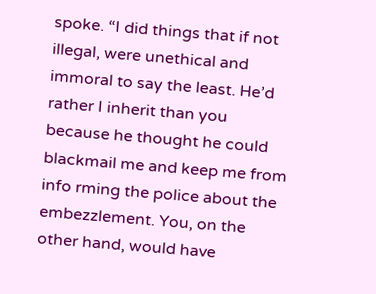spoke. “I did things that if not illegal, were unethical and immoral to say the least. He’d rather I inherit than you because he thought he could blackmail me and keep me from info rming the police about the embezzlement. You, on the other hand, would have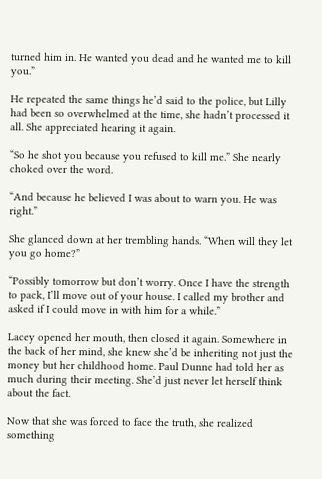turned him in. He wanted you dead and he wanted me to kill you.”

He repeated the same things he’d said to the police, but Lilly had been so overwhelmed at the time, she hadn’t processed it all. She appreciated hearing it again.

“So he shot you because you refused to kill me.” She nearly choked over the word.

“And because he believed I was about to warn you. He was right.”

She glanced down at her trembling hands. “When will they let you go home?”

“Possibly tomorrow but don’t worry. Once I have the strength to pack, I’ll move out of your house. I called my brother and asked if I could move in with him for a while.”

Lacey opened her mouth, then closed it again. Somewhere in the back of her mind, she knew she’d be inheriting not just the money but her childhood home. Paul Dunne had told her as much during their meeting. She’d just never let herself think about the fact.

Now that she was forced to face the truth, she realized something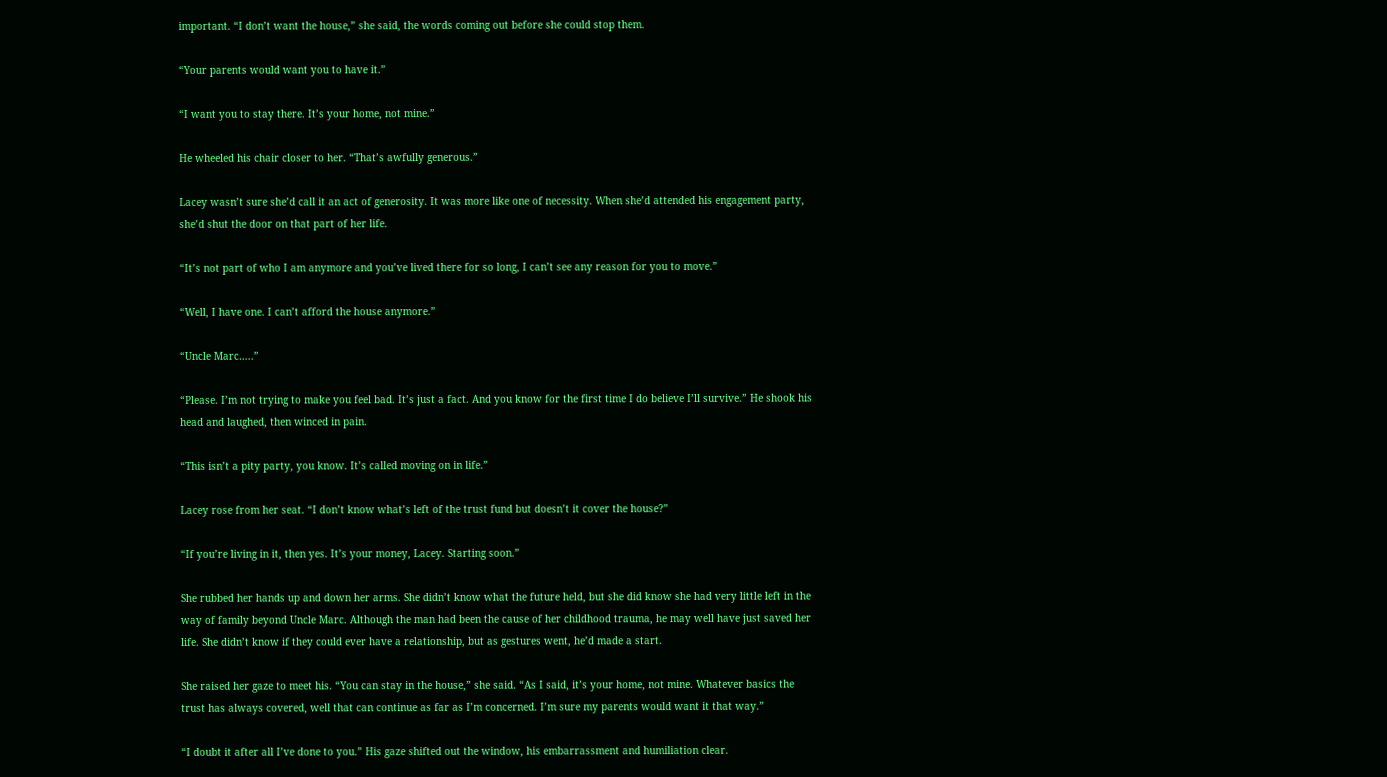important. “I don’t want the house,” she said, the words coming out before she could stop them.

“Your parents would want you to have it.”

“I want you to stay there. It’s your home, not mine.”

He wheeled his chair closer to her. “That’s awfully generous.”

Lacey wasn’t sure she’d call it an act of generosity. It was more like one of necessity. When she’d attended his engagement party, she’d shut the door on that part of her life.

“It’s not part of who I am anymore and you’ve lived there for so long, I can’t see any reason for you to move.”

“Well, I have one. I can’t afford the house anymore.”

“Uncle Marc…..”

“Please. I’m not trying to make you feel bad. It’s just a fact. And you know for the first time I do believe I’ll survive.” He shook his head and laughed, then winced in pain.

“This isn’t a pity party, you know. It’s called moving on in life.”

Lacey rose from her seat. “I don’t know what’s left of the trust fund but doesn’t it cover the house?”

“If you’re living in it, then yes. It’s your money, Lacey. Starting soon.”

She rubbed her hands up and down her arms. She didn’t know what the future held, but she did know she had very little left in the way of family beyond Uncle Marc. Although the man had been the cause of her childhood trauma, he may well have just saved her life. She didn’t know if they could ever have a relationship, but as gestures went, he’d made a start.

She raised her gaze to meet his. “You can stay in the house,” she said. “As I said, it’s your home, not mine. Whatever basics the trust has always covered, well that can continue as far as I’m concerned. I’m sure my parents would want it that way.”

“I doubt it after all I’ve done to you.” His gaze shifted out the window, his embarrassment and humiliation clear.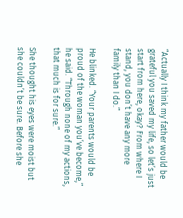“Actually I think my father would be grateful you saved my life, so let’s just start from here, okay? From where I stand, you don’t have any more family than I do.”

He blinked. “Your parents would be proud of the woman you’ve become,” he said. “Through none of my actions, that much is for sure.”

She thought his eyes were moist but she couldn’t be sure. Before she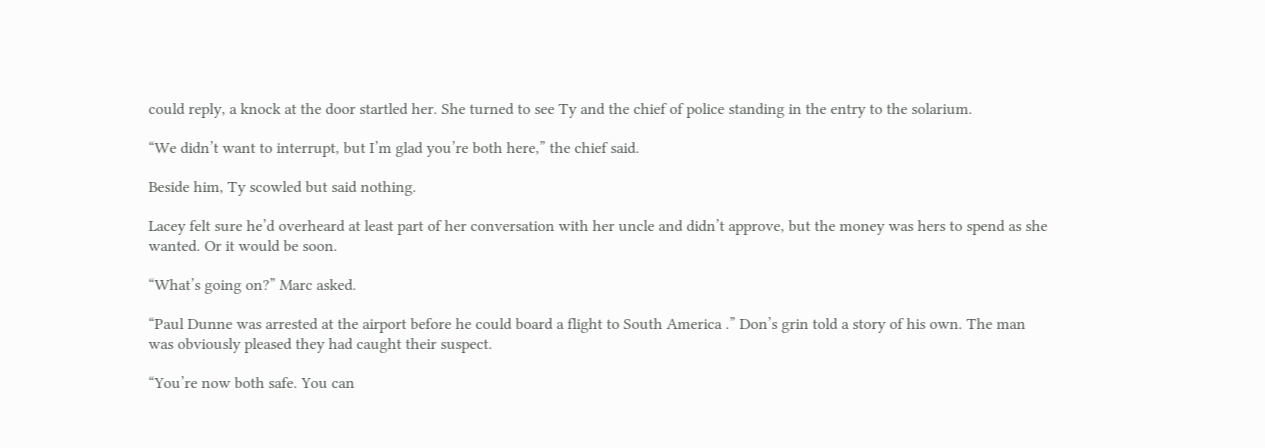could reply, a knock at the door startled her. She turned to see Ty and the chief of police standing in the entry to the solarium.

“We didn’t want to interrupt, but I’m glad you’re both here,” the chief said.

Beside him, Ty scowled but said nothing.

Lacey felt sure he’d overheard at least part of her conversation with her uncle and didn’t approve, but the money was hers to spend as she wanted. Or it would be soon.

“What’s going on?” Marc asked.

“Paul Dunne was arrested at the airport before he could board a flight to South America .” Don’s grin told a story of his own. The man was obviously pleased they had caught their suspect.

“You’re now both safe. You can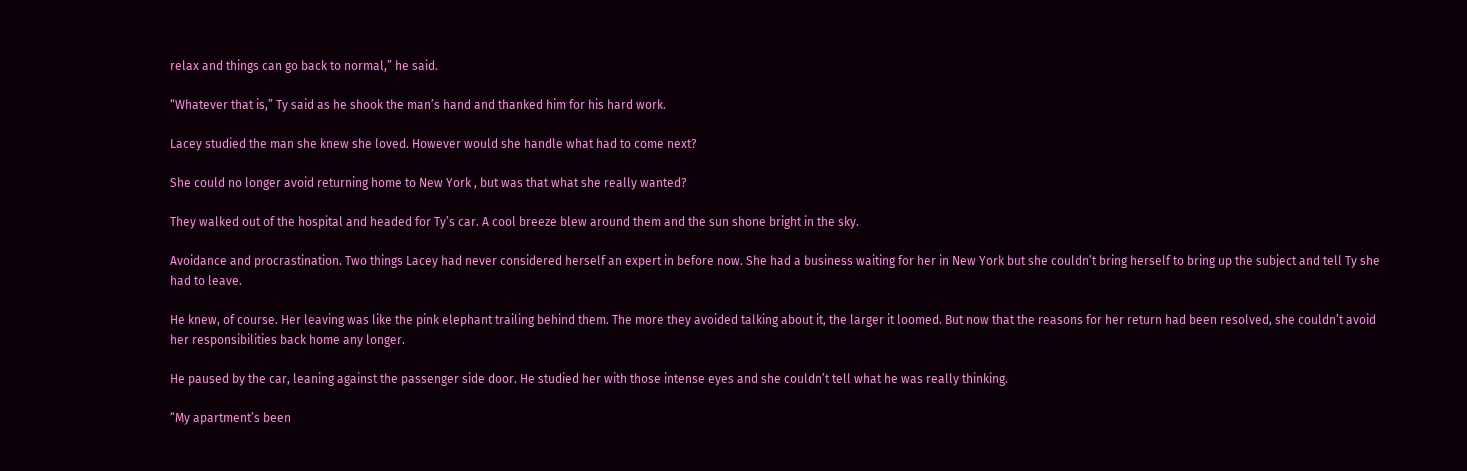relax and things can go back to normal,” he said.

“Whatever that is,” Ty said as he shook the man’s hand and thanked him for his hard work.

Lacey studied the man she knew she loved. However would she handle what had to come next?

She could no longer avoid returning home to New York , but was that what she really wanted?

They walked out of the hospital and headed for Ty’s car. A cool breeze blew around them and the sun shone bright in the sky.

Avoidance and procrastination. Two things Lacey had never considered herself an expert in before now. She had a business waiting for her in New York but she couldn’t bring herself to bring up the subject and tell Ty she had to leave.

He knew, of course. Her leaving was like the pink elephant trailing behind them. The more they avoided talking about it, the larger it loomed. But now that the reasons for her return had been resolved, she couldn’t avoid her responsibilities back home any longer.

He paused by the car, leaning against the passenger side door. He studied her with those intense eyes and she couldn’t tell what he was really thinking.

“My apartment’s been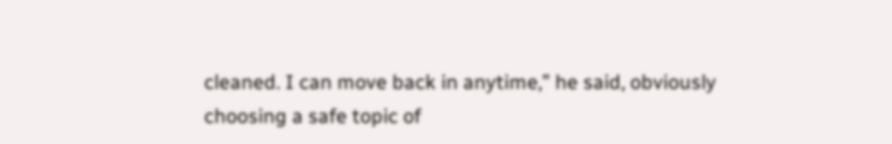cleaned. I can move back in anytime,” he said, obviously choosing a safe topic of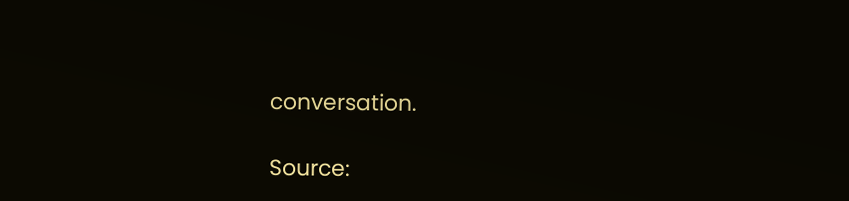conversation.

Source: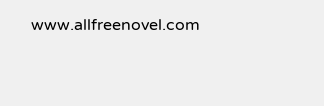www.allfreenovel.com